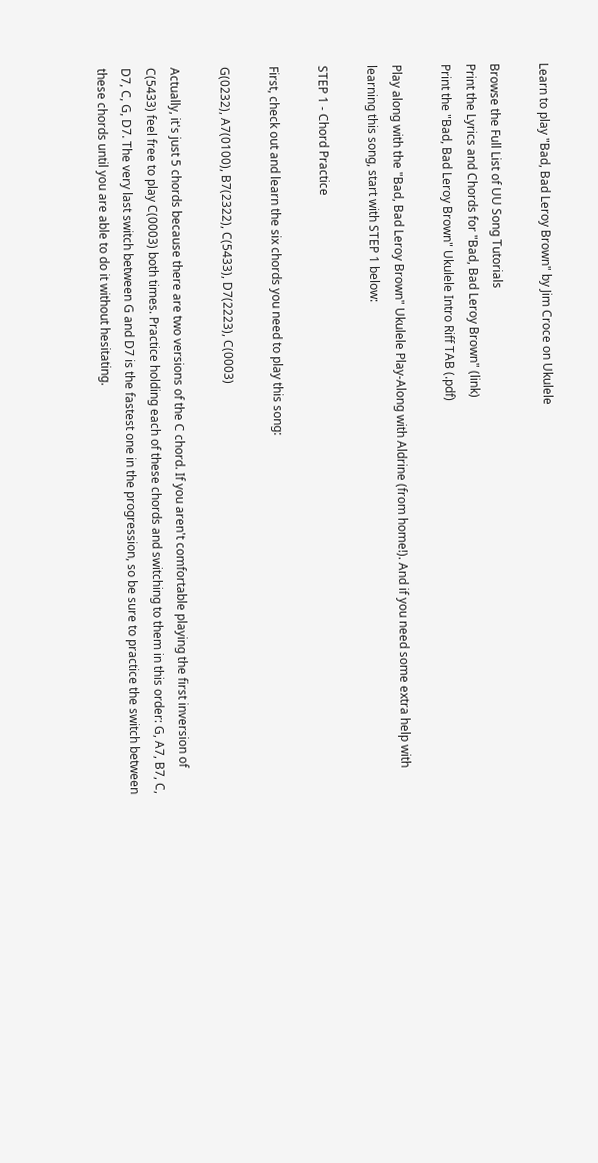Learn to play "Bad, Bad Leroy Brown" by Jim Croce on Ukulele

Browse the Full List of UU Song Tutorials
Print the Lyrics and Chords for "Bad, Bad Leroy Brown" (link)
Print the "Bad, Bad Leroy Brown" Ukulele Intro Riff TAB (.pdf)

Play along with the "Bad, Bad Leroy Brown" Ukulele Play-Along with Aldrine (from home!). And if you need some extra help with learning this song, start with STEP 1 below:

STEP 1 - Chord Practice

First, check out and learn the six chords you need to play this song:

G(0232), A7(0100), B7(2322), C(5433), D7(2223), C(0003)

Actually, it's just 5 chords because there are two versions of the C chord. If you aren't comfortable playing the first inversion of C(5433) feel free to play C(0003) both times. Practice holding each of these chords and switching to them in this order: G, A7, B7, C, D7, C, G, D7. The very last switch between G and D7 is the fastest one in the progression, so be sure to practice the switch between these chords until you are able to do it without hesitating.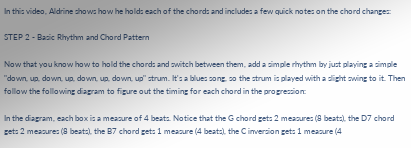In this video, Aldrine shows how he holds each of the chords and includes a few quick notes on the chord changes:

STEP 2 - Basic Rhythm and Chord Pattern

Now that you know how to hold the chords and switch between them, add a simple rhythm by just playing a simple "down, up, down, up, down, up, down, up" strum. It's a blues song, so the strum is played with a slight swing to it. Then follow the following diagram to figure out the timing for each chord in the progression:

In the diagram, each box is a measure of 4 beats. Notice that the G chord gets 2 measures (8 beats), the D7 chord gets 2 measures (8 beats), the B7 chord gets 1 measure (4 beats), the C inversion gets 1 measure (4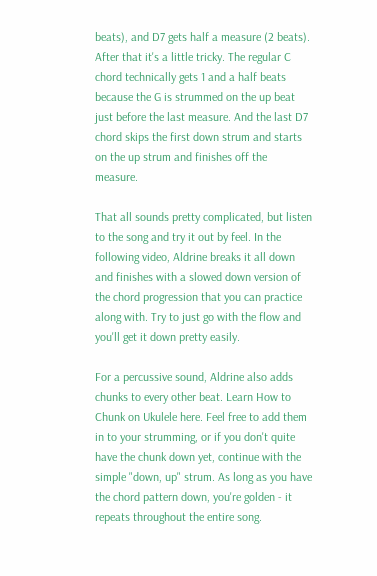beats), and D7 gets half a measure (2 beats). After that it's a little tricky. The regular C chord technically gets 1 and a half beats because the G is strummed on the up beat just before the last measure. And the last D7 chord skips the first down strum and starts on the up strum and finishes off the measure.

That all sounds pretty complicated, but listen to the song and try it out by feel. In the following video, Aldrine breaks it all down and finishes with a slowed down version of the chord progression that you can practice along with. Try to just go with the flow and you'll get it down pretty easily.

For a percussive sound, Aldrine also adds chunks to every other beat. Learn How to Chunk on Ukulele here. Feel free to add them in to your strumming, or if you don't quite have the chunk down yet, continue with the simple "down, up" strum. As long as you have the chord pattern down, you're golden - it repeats throughout the entire song.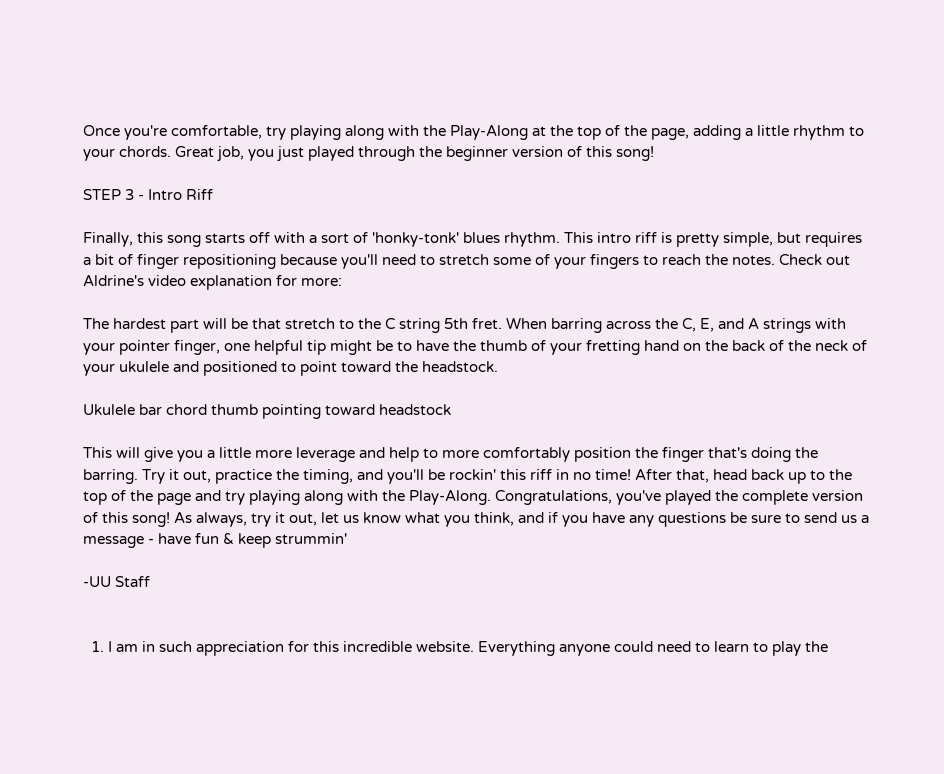Once you're comfortable, try playing along with the Play-Along at the top of the page, adding a little rhythm to your chords. Great job, you just played through the beginner version of this song!

STEP 3 - Intro Riff

Finally, this song starts off with a sort of 'honky-tonk' blues rhythm. This intro riff is pretty simple, but requires a bit of finger repositioning because you'll need to stretch some of your fingers to reach the notes. Check out Aldrine's video explanation for more:

The hardest part will be that stretch to the C string 5th fret. When barring across the C, E, and A strings with your pointer finger, one helpful tip might be to have the thumb of your fretting hand on the back of the neck of your ukulele and positioned to point toward the headstock.

Ukulele bar chord thumb pointing toward headstock

This will give you a little more leverage and help to more comfortably position the finger that's doing the barring. Try it out, practice the timing, and you'll be rockin' this riff in no time! After that, head back up to the top of the page and try playing along with the Play-Along. Congratulations, you've played the complete version of this song! As always, try it out, let us know what you think, and if you have any questions be sure to send us a message - have fun & keep strummin'

-UU Staff


  1. I am in such appreciation for this incredible website. Everything anyone could need to learn to play the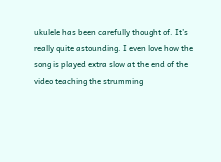ukulele has been carefully thought of. It’s really quite astounding. I even love how the song is played extra slow at the end of the video teaching the strumming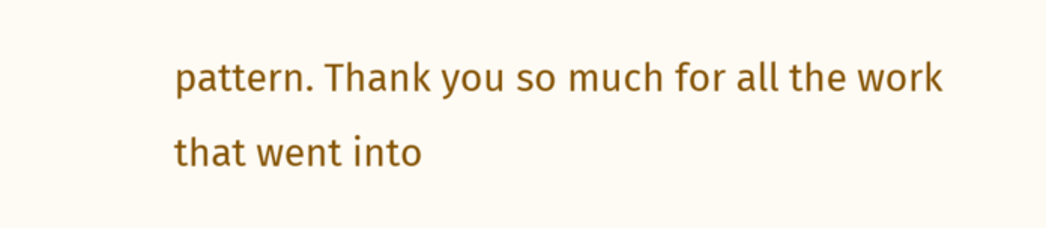pattern. Thank you so much for all the work that went into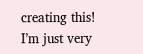creating this! I’m just very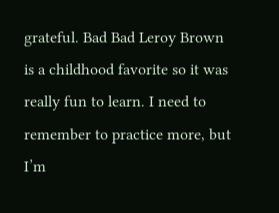grateful. Bad Bad Leroy Brown is a childhood favorite so it was really fun to learn. I need to remember to practice more, but I’m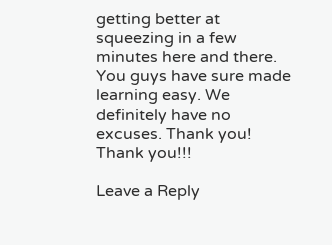getting better at squeezing in a few minutes here and there. You guys have sure made learning easy. We definitely have no excuses. Thank you! Thank you!!!

Leave a Reply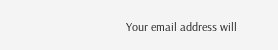Your email address will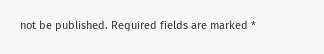not be published. Required fields are marked *